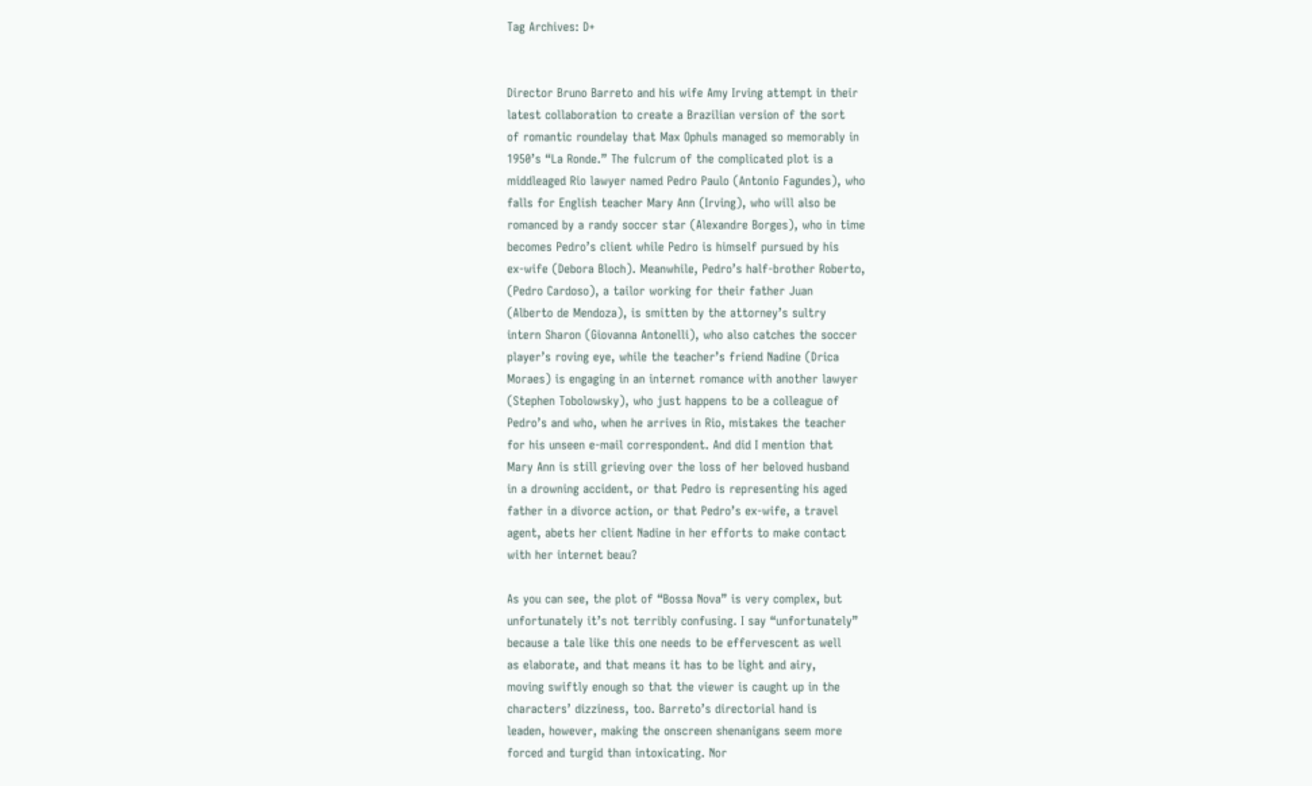Tag Archives: D+


Director Bruno Barreto and his wife Amy Irving attempt in their
latest collaboration to create a Brazilian version of the sort
of romantic roundelay that Max Ophuls managed so memorably in
1950’s “La Ronde.” The fulcrum of the complicated plot is a
middleaged Rio lawyer named Pedro Paulo (Antonio Fagundes), who
falls for English teacher Mary Ann (Irving), who will also be
romanced by a randy soccer star (Alexandre Borges), who in time
becomes Pedro’s client while Pedro is himself pursued by his
ex-wife (Debora Bloch). Meanwhile, Pedro’s half-brother Roberto,
(Pedro Cardoso), a tailor working for their father Juan
(Alberto de Mendoza), is smitten by the attorney’s sultry
intern Sharon (Giovanna Antonelli), who also catches the soccer
player’s roving eye, while the teacher’s friend Nadine (Drica
Moraes) is engaging in an internet romance with another lawyer
(Stephen Tobolowsky), who just happens to be a colleague of
Pedro’s and who, when he arrives in Rio, mistakes the teacher
for his unseen e-mail correspondent. And did I mention that
Mary Ann is still grieving over the loss of her beloved husband
in a drowning accident, or that Pedro is representing his aged
father in a divorce action, or that Pedro’s ex-wife, a travel
agent, abets her client Nadine in her efforts to make contact
with her internet beau?

As you can see, the plot of “Bossa Nova” is very complex, but
unfortunately it’s not terribly confusing. I say “unfortunately”
because a tale like this one needs to be effervescent as well
as elaborate, and that means it has to be light and airy,
moving swiftly enough so that the viewer is caught up in the
characters’ dizziness, too. Barreto’s directorial hand is
leaden, however, making the onscreen shenanigans seem more
forced and turgid than intoxicating. Nor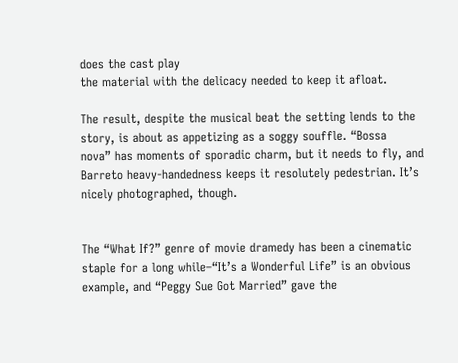does the cast play
the material with the delicacy needed to keep it afloat.

The result, despite the musical beat the setting lends to the
story, is about as appetizing as a soggy souffle. “Bossa
nova” has moments of sporadic charm, but it needs to fly, and
Barreto heavy-handedness keeps it resolutely pedestrian. It’s
nicely photographed, though.


The “What If?” genre of movie dramedy has been a cinematic
staple for a long while–“It’s a Wonderful Life” is an obvious
example, and “Peggy Sue Got Married” gave the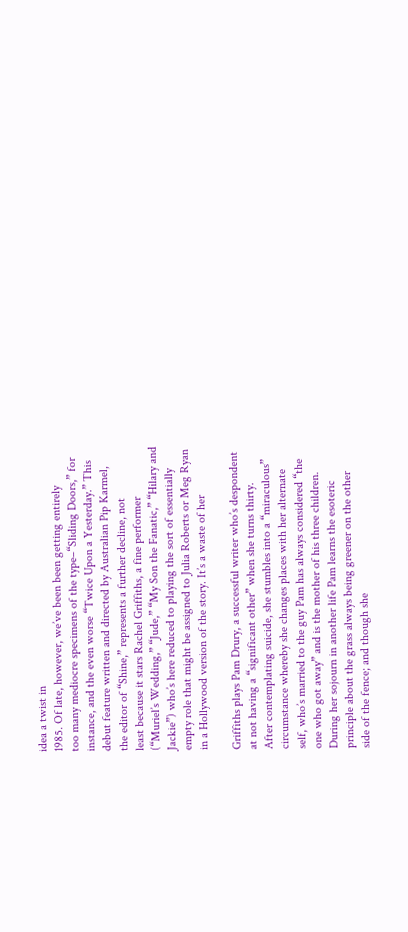idea a twist in
1985. Of late, however, we’ve been been getting entirely
too many mediocre specimens of the type–“Sliding Doors,” for
instance, and the even worse “Twice Upon a Yesterday.” This
debut feature written and directed by Australian Pip Karmel,
the editor of “Shine,” represents a further decline, not
least because it stars Rachel Griffiths, a fine performer
(“Muriel’s Wedding,” “Jude,” “My Son the Fanatic,” “Hilary and
Jackie”) who’s here reduced to playing the sort of essentially
empty role that might be assigned to Julia Roberts or Meg Ryan
in a Hollywood version of the story. It’s a waste of her

Griffiths plays Pam Drury, a successful writer who’s despondent
at not having a “significant other” when she turns thirty.
After contemplating suicide, she stumbles into a “miraculous”
circumstance whereby she changes places with her alternate
self, who’s married to the guy Pam has always considered “the
one who got away” and is the mother of his three children.
During her sojourn in another life Pam learns the esoteric
principle about the grass always being greener on the other
side of the fence; and though she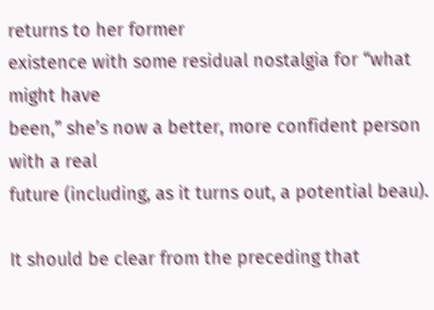returns to her former
existence with some residual nostalgia for “what might have
been,” she’s now a better, more confident person with a real
future (including, as it turns out, a potential beau).

It should be clear from the preceding that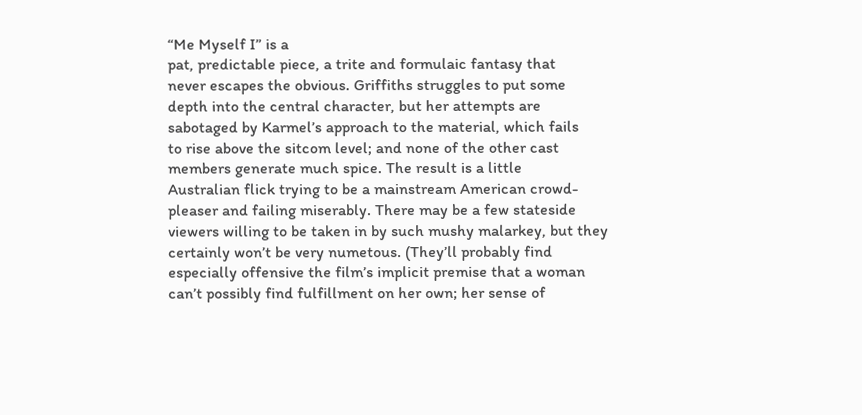“Me Myself I” is a
pat, predictable piece, a trite and formulaic fantasy that
never escapes the obvious. Griffiths struggles to put some
depth into the central character, but her attempts are
sabotaged by Karmel’s approach to the material, which fails
to rise above the sitcom level; and none of the other cast
members generate much spice. The result is a little
Australian flick trying to be a mainstream American crowd-
pleaser and failing miserably. There may be a few stateside
viewers willing to be taken in by such mushy malarkey, but they
certainly won’t be very numetous. (They’ll probably find
especially offensive the film’s implicit premise that a woman
can’t possibly find fulfillment on her own; her sense of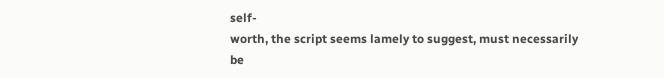self-
worth, the script seems lamely to suggest, must necessarily be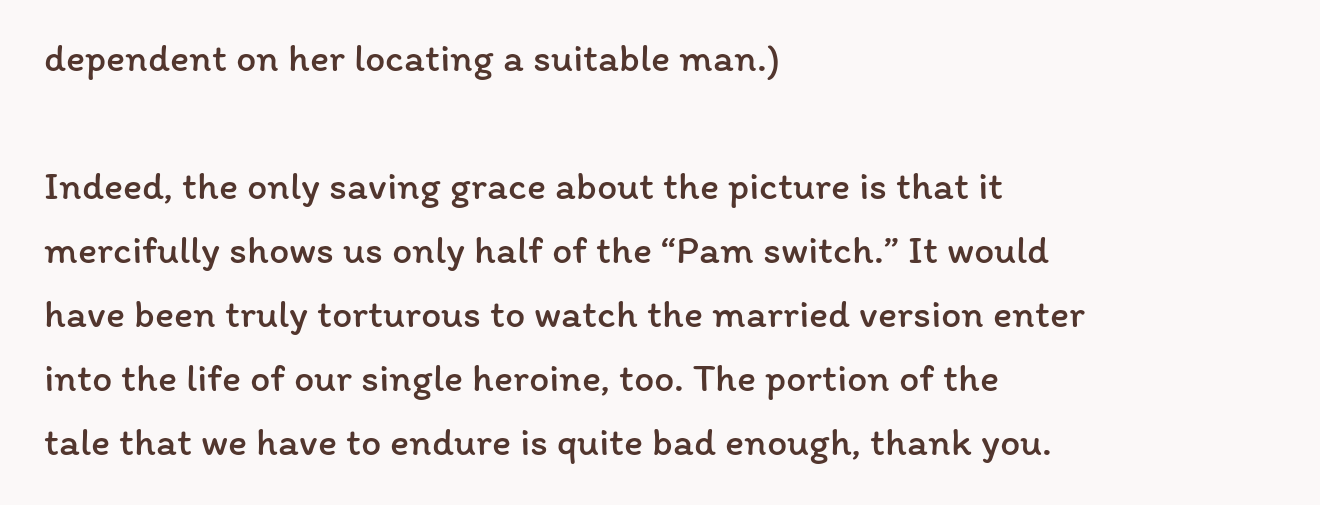dependent on her locating a suitable man.)

Indeed, the only saving grace about the picture is that it
mercifully shows us only half of the “Pam switch.” It would
have been truly torturous to watch the married version enter
into the life of our single heroine, too. The portion of the
tale that we have to endure is quite bad enough, thank you.